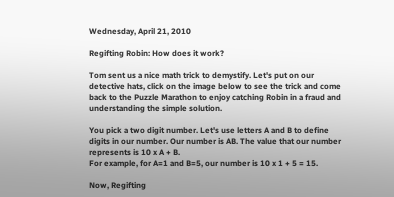Wednesday, April 21, 2010

Regifting Robin: How does it work?

Tom sent us a nice math trick to demystify. Let's put on our detective hats, click on the image below to see the trick and come back to the Puzzle Marathon to enjoy catching Robin in a fraud and understanding the simple solution.

You pick a two digit number. Let's use letters A and B to define digits in our number. Our number is AB. The value that our number represents is 10 x A + B.
For example, for A=1 and B=5, our number is 10 x 1 + 5 = 15.

Now, Regifting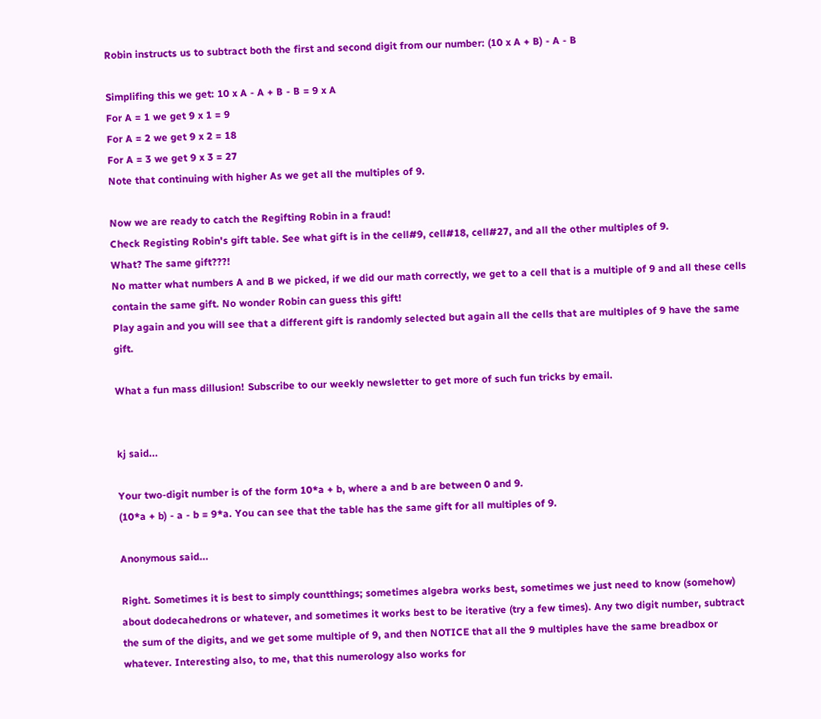Robin instructs us to subtract both the first and second digit from our number: (10 x A + B) - A - B

Simplifing this we get: 10 x A - A + B - B = 9 x A
For A = 1 we get 9 x 1 = 9
For A = 2 we get 9 x 2 = 18
For A = 3 we get 9 x 3 = 27
Note that continuing with higher As we get all the multiples of 9.

Now we are ready to catch the Regifting Robin in a fraud!
Check Registing Robin's gift table. See what gift is in the cell#9, cell#18, cell#27, and all the other multiples of 9.
What? The same gift???!
No matter what numbers A and B we picked, if we did our math correctly, we get to a cell that is a multiple of 9 and all these cells contain the same gift. No wonder Robin can guess this gift!
Play again and you will see that a different gift is randomly selected but again all the cells that are multiples of 9 have the same gift.

What a fun mass dillusion! Subscribe to our weekly newsletter to get more of such fun tricks by email.


kj said...

Your two-digit number is of the form 10*a + b, where a and b are between 0 and 9.
(10*a + b) - a - b = 9*a. You can see that the table has the same gift for all multiples of 9.

Anonymous said...

Right. Sometimes it is best to simply countthings; sometimes algebra works best, sometimes we just need to know (somehow) about dodecahedrons or whatever, and sometimes it works best to be iterative (try a few times). Any two digit number, subtract the sum of the digits, and we get some multiple of 9, and then NOTICE that all the 9 multiples have the same breadbox or whatever. Interesting also, to me, that this numerology also works for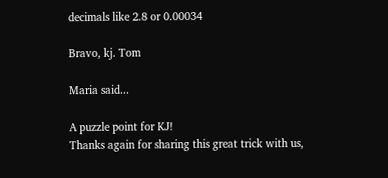decimals like 2.8 or 0.00034

Bravo, kj. Tom

Maria said...

A puzzle point for KJ!
Thanks again for sharing this great trick with us,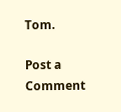Tom.

Post a Comment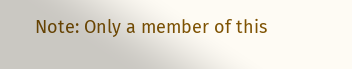Note: Only a member of this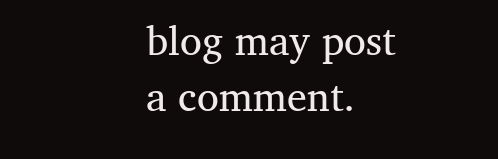blog may post a comment.